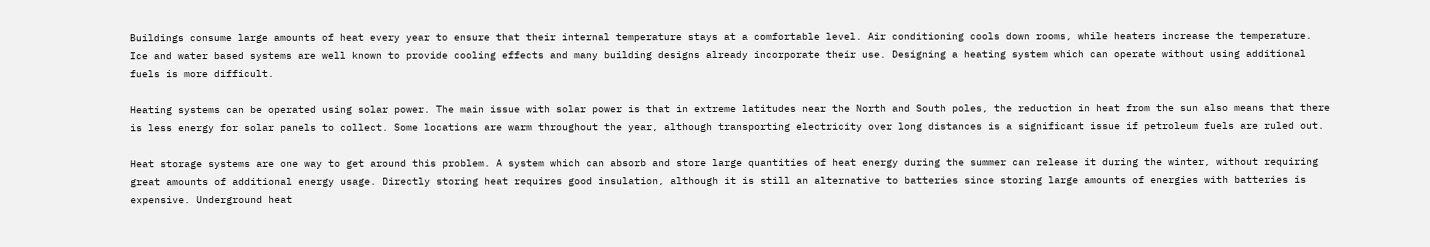Buildings consume large amounts of heat every year to ensure that their internal temperature stays at a comfortable level. Air conditioning cools down rooms, while heaters increase the temperature. Ice and water based systems are well known to provide cooling effects and many building designs already incorporate their use. Designing a heating system which can operate without using additional fuels is more difficult.

Heating systems can be operated using solar power. The main issue with solar power is that in extreme latitudes near the North and South poles, the reduction in heat from the sun also means that there is less energy for solar panels to collect. Some locations are warm throughout the year, although transporting electricity over long distances is a significant issue if petroleum fuels are ruled out.

Heat storage systems are one way to get around this problem. A system which can absorb and store large quantities of heat energy during the summer can release it during the winter, without requiring great amounts of additional energy usage. Directly storing heat requires good insulation, although it is still an alternative to batteries since storing large amounts of energies with batteries is expensive. Underground heat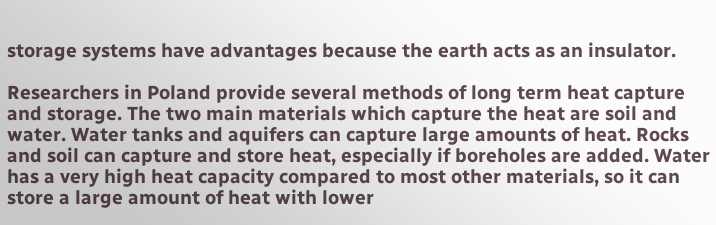storage systems have advantages because the earth acts as an insulator.

Researchers in Poland provide several methods of long term heat capture and storage. The two main materials which capture the heat are soil and water. Water tanks and aquifers can capture large amounts of heat. Rocks and soil can capture and store heat, especially if boreholes are added. Water has a very high heat capacity compared to most other materials, so it can store a large amount of heat with lower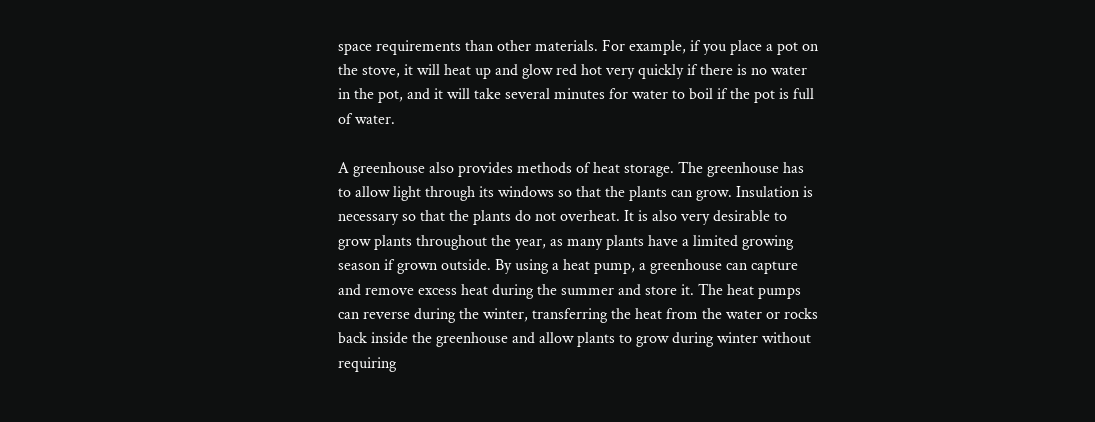space requirements than other materials. For example, if you place a pot on the stove, it will heat up and glow red hot very quickly if there is no water in the pot, and it will take several minutes for water to boil if the pot is full of water.

A greenhouse also provides methods of heat storage. The greenhouse has to allow light through its windows so that the plants can grow. Insulation is necessary so that the plants do not overheat. It is also very desirable to grow plants throughout the year, as many plants have a limited growing season if grown outside. By using a heat pump, a greenhouse can capture and remove excess heat during the summer and store it. The heat pumps can reverse during the winter, transferring the heat from the water or rocks back inside the greenhouse and allow plants to grow during winter without requiring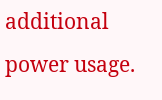additional power usage.